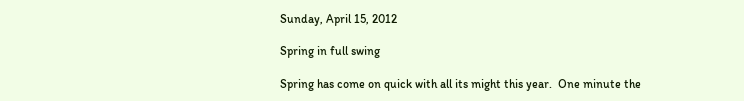Sunday, April 15, 2012

Spring in full swing

Spring has come on quick with all its might this year.  One minute the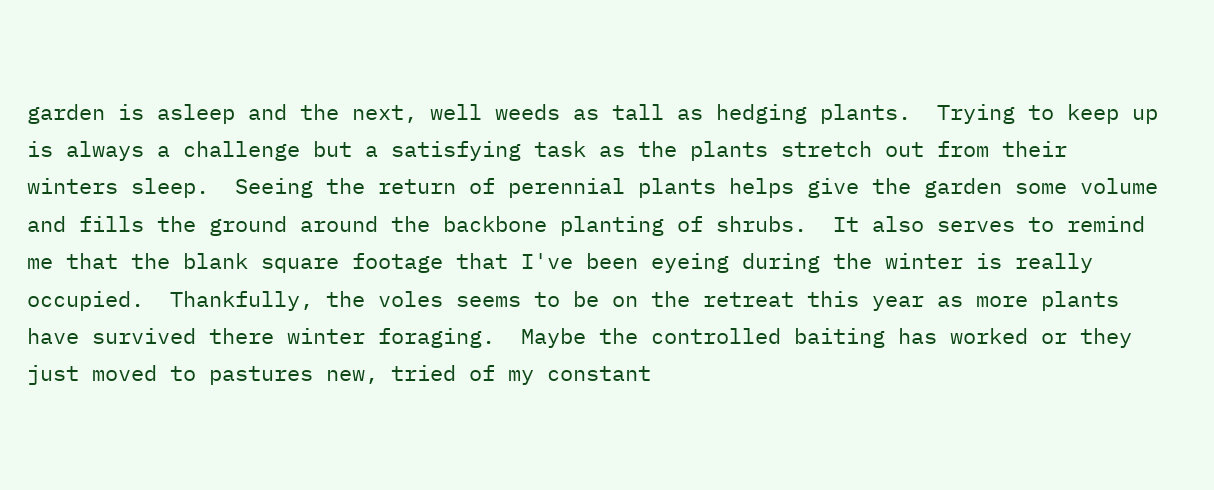garden is asleep and the next, well weeds as tall as hedging plants.  Trying to keep up is always a challenge but a satisfying task as the plants stretch out from their winters sleep.  Seeing the return of perennial plants helps give the garden some volume and fills the ground around the backbone planting of shrubs.  It also serves to remind me that the blank square footage that I've been eyeing during the winter is really occupied.  Thankfully, the voles seems to be on the retreat this year as more plants have survived there winter foraging.  Maybe the controlled baiting has worked or they just moved to pastures new, tried of my constant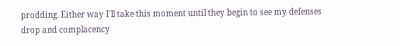prodding. Either way I'll take this moment until they begin to see my defenses drop and complacency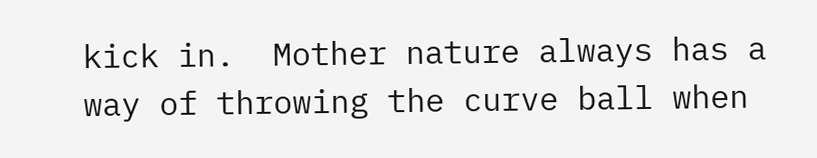kick in.  Mother nature always has a way of throwing the curve ball when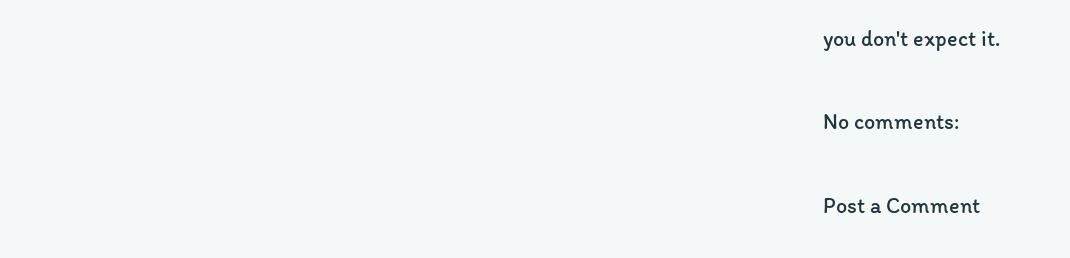you don't expect it.

No comments:

Post a Comment